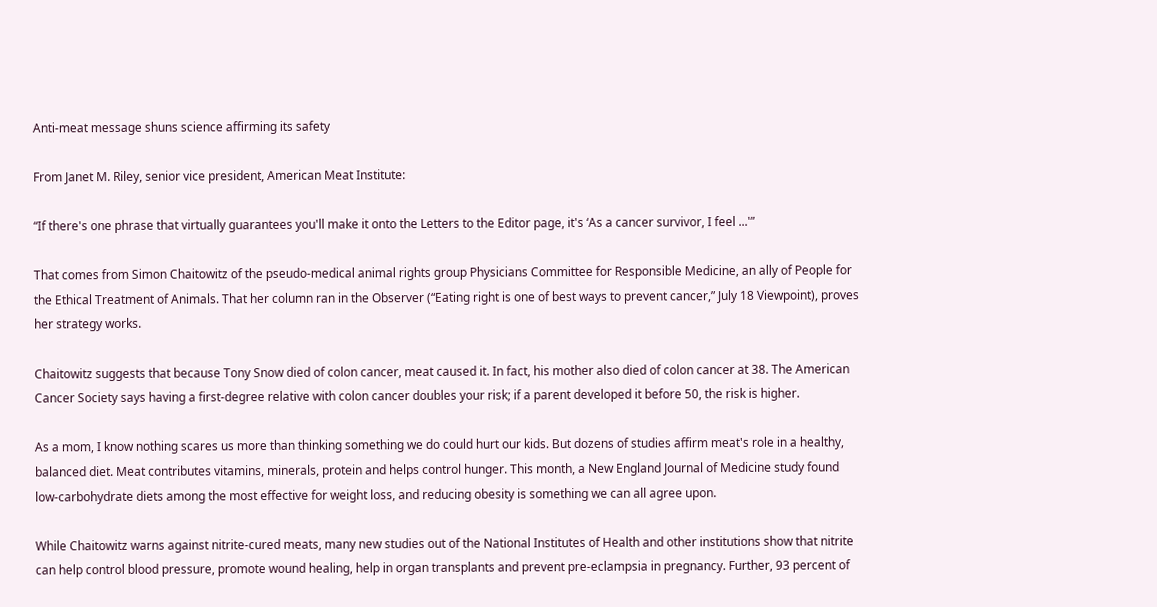Anti-meat message shuns science affirming its safety

From Janet M. Riley, senior vice president, American Meat Institute:

“If there's one phrase that virtually guarantees you'll make it onto the Letters to the Editor page, it's ‘As a cancer survivor, I feel ...'”

That comes from Simon Chaitowitz of the pseudo-medical animal rights group Physicians Committee for Responsible Medicine, an ally of People for the Ethical Treatment of Animals. That her column ran in the Observer (“Eating right is one of best ways to prevent cancer,” July 18 Viewpoint), proves her strategy works.

Chaitowitz suggests that because Tony Snow died of colon cancer, meat caused it. In fact, his mother also died of colon cancer at 38. The American Cancer Society says having a first-degree relative with colon cancer doubles your risk; if a parent developed it before 50, the risk is higher.

As a mom, I know nothing scares us more than thinking something we do could hurt our kids. But dozens of studies affirm meat's role in a healthy, balanced diet. Meat contributes vitamins, minerals, protein and helps control hunger. This month, a New England Journal of Medicine study found low-carbohydrate diets among the most effective for weight loss, and reducing obesity is something we can all agree upon.

While Chaitowitz warns against nitrite-cured meats, many new studies out of the National Institutes of Health and other institutions show that nitrite can help control blood pressure, promote wound healing, help in organ transplants and prevent pre-eclampsia in pregnancy. Further, 93 percent of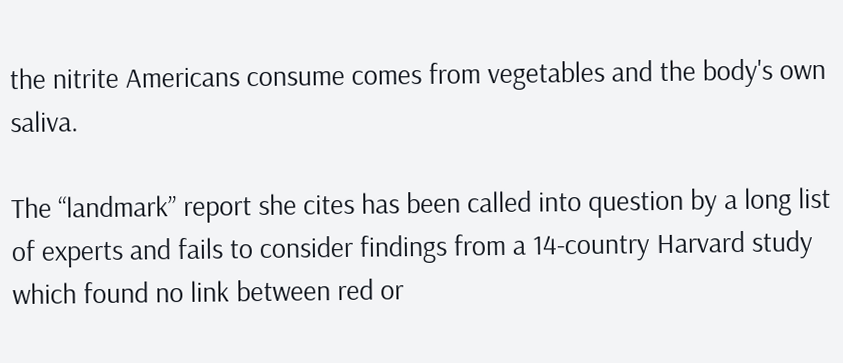the nitrite Americans consume comes from vegetables and the body's own saliva.

The “landmark” report she cites has been called into question by a long list of experts and fails to consider findings from a 14-country Harvard study which found no link between red or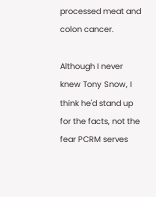processed meat and colon cancer.

Although I never knew Tony Snow, I think he'd stand up for the facts, not the fear PCRM serves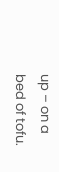up – on a bed of tofu.